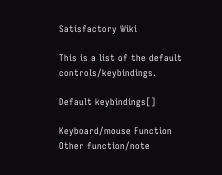Satisfactory Wiki

This is a list of the default controls/keybindings.

Default keybindings[]

Keyboard/mouse Function Other function/note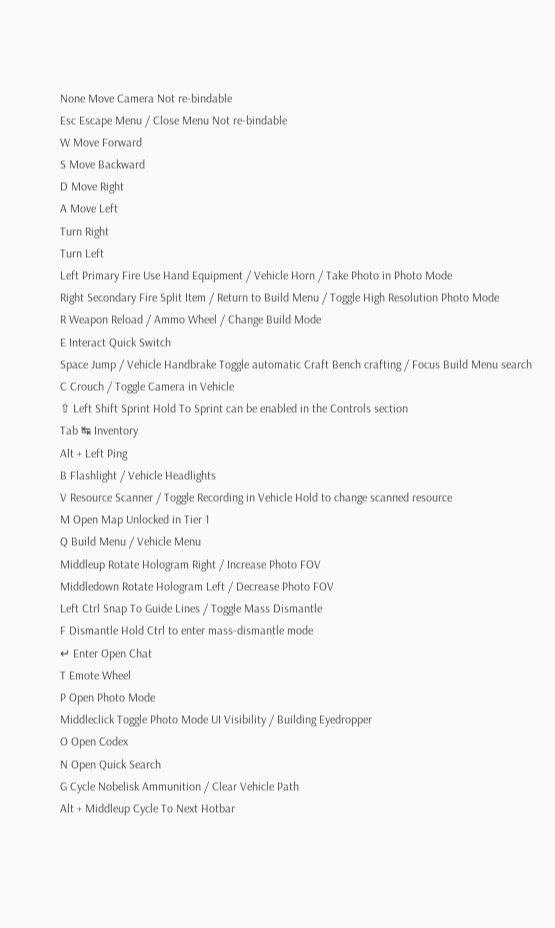None Move Camera Not re-bindable
Esc Escape Menu / Close Menu Not re-bindable
W Move Forward
S Move Backward
D Move Right
A Move Left
Turn Right
Turn Left
Left Primary Fire Use Hand Equipment / Vehicle Horn / Take Photo in Photo Mode
Right Secondary Fire Split Item / Return to Build Menu / Toggle High Resolution Photo Mode
R Weapon Reload / Ammo Wheel / Change Build Mode
E Interact Quick Switch
Space Jump / Vehicle Handbrake Toggle automatic Craft Bench crafting / Focus Build Menu search
C Crouch / Toggle Camera in Vehicle
⇧ Left Shift Sprint Hold To Sprint can be enabled in the Controls section
Tab ↹ Inventory
Alt + Left Ping
B Flashlight / Vehicle Headlights
V Resource Scanner / Toggle Recording in Vehicle Hold to change scanned resource
M Open Map Unlocked in Tier 1
Q Build Menu / Vehicle Menu
Middleup Rotate Hologram Right / Increase Photo FOV
Middledown Rotate Hologram Left / Decrease Photo FOV
Left Ctrl Snap To Guide Lines / Toggle Mass Dismantle
F Dismantle Hold Ctrl to enter mass-dismantle mode
↵ Enter Open Chat
T Emote Wheel
P Open Photo Mode
Middleclick Toggle Photo Mode UI Visibility / Building Eyedropper
O Open Codex
N Open Quick Search
G Cycle Nobelisk Ammunition / Clear Vehicle Path
Alt + Middleup Cycle To Next Hotbar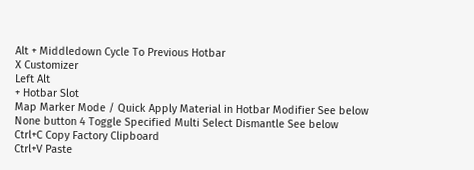Alt + Middledown Cycle To Previous Hotbar
X Customizer
Left Alt
+ Hotbar Slot
Map Marker Mode / Quick Apply Material in Hotbar Modifier See below
None button 4 Toggle Specified Multi Select Dismantle See below
Ctrl+C Copy Factory Clipboard
Ctrl+V Paste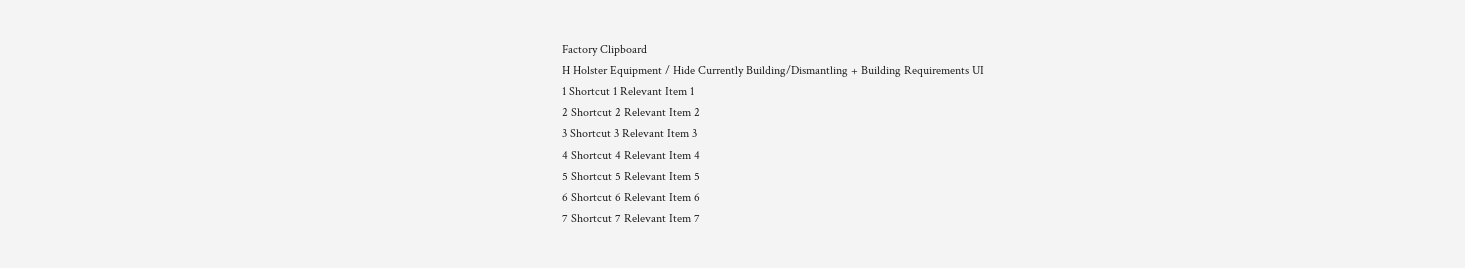Factory Clipboard
H Holster Equipment / Hide Currently Building/Dismantling + Building Requirements UI
1 Shortcut 1 Relevant Item 1
2 Shortcut 2 Relevant Item 2
3 Shortcut 3 Relevant Item 3
4 Shortcut 4 Relevant Item 4
5 Shortcut 5 Relevant Item 5
6 Shortcut 6 Relevant Item 6
7 Shortcut 7 Relevant Item 7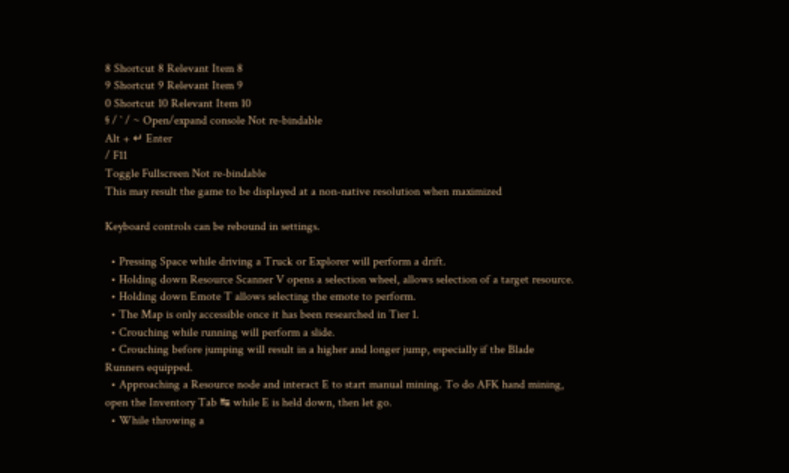8 Shortcut 8 Relevant Item 8
9 Shortcut 9 Relevant Item 9
0 Shortcut 10 Relevant Item 10
§ / ` / ~ Open/expand console Not re-bindable
Alt + ↵ Enter
/ F11
Toggle Fullscreen Not re-bindable
This may result the game to be displayed at a non-native resolution when maximized

Keyboard controls can be rebound in settings.

  • Pressing Space while driving a Truck or Explorer will perform a drift.
  • Holding down Resource Scanner V opens a selection wheel, allows selection of a target resource.
  • Holding down Emote T allows selecting the emote to perform.
  • The Map is only accessible once it has been researched in Tier 1.
  • Crouching while running will perform a slide.
  • Crouching before jumping will result in a higher and longer jump, especially if the Blade Runners equipped.
  • Approaching a Resource node and interact E to start manual mining. To do AFK hand mining, open the Inventory Tab ↹ while E is held down, then let go.
  • While throwing a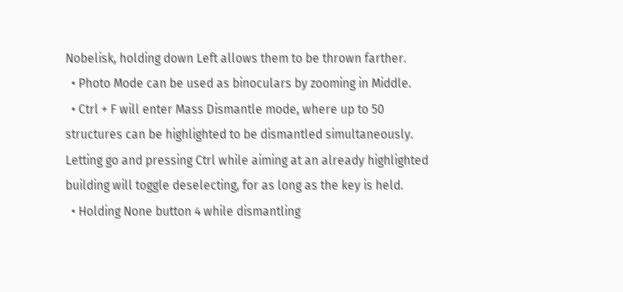Nobelisk, holding down Left allows them to be thrown farther.
  • Photo Mode can be used as binoculars by zooming in Middle.
  • Ctrl + F will enter Mass Dismantle mode, where up to 50 structures can be highlighted to be dismantled simultaneously. Letting go and pressing Ctrl while aiming at an already highlighted building will toggle deselecting, for as long as the key is held.
  • Holding None button 4 while dismantling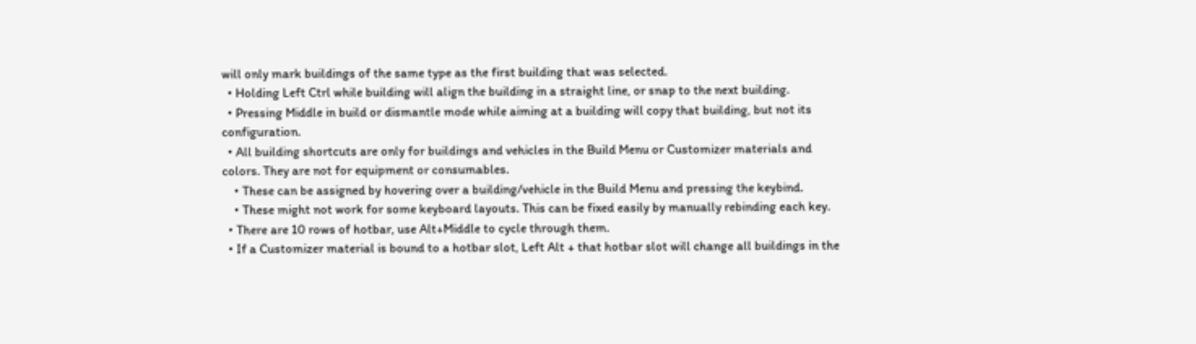will only mark buildings of the same type as the first building that was selected.
  • Holding Left Ctrl while building will align the building in a straight line, or snap to the next building.
  • Pressing Middle in build or dismantle mode while aiming at a building will copy that building, but not its configuration.
  • All building shortcuts are only for buildings and vehicles in the Build Menu or Customizer materials and colors. They are not for equipment or consumables.
    • These can be assigned by hovering over a building/vehicle in the Build Menu and pressing the keybind.
    • These might not work for some keyboard layouts. This can be fixed easily by manually rebinding each key.
  • There are 10 rows of hotbar, use Alt+Middle to cycle through them.
  • If a Customizer material is bound to a hotbar slot, Left Alt + that hotbar slot will change all buildings in the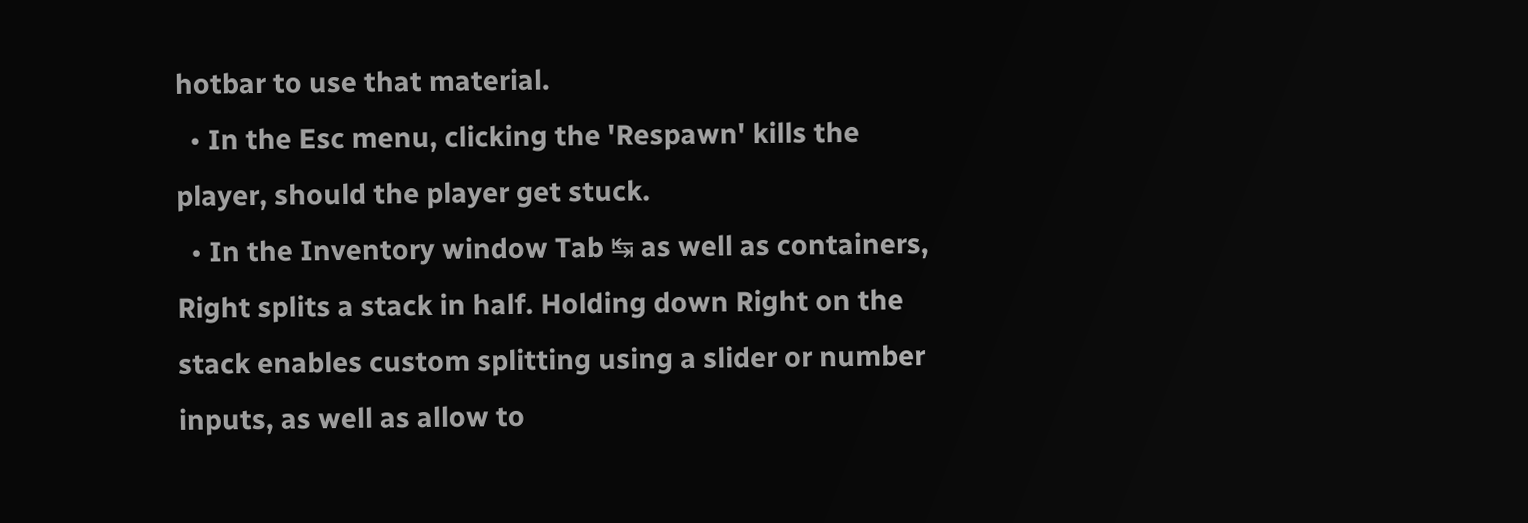hotbar to use that material.
  • In the Esc menu, clicking the 'Respawn' kills the player, should the player get stuck.
  • In the Inventory window Tab ↹ as well as containers, Right splits a stack in half. Holding down Right on the stack enables custom splitting using a slider or number inputs, as well as allow to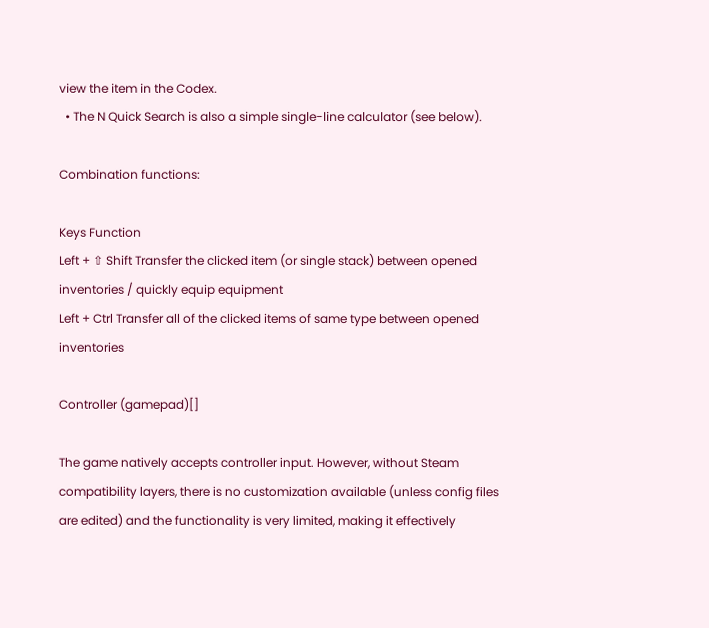view the item in the Codex.
  • The N Quick Search is also a simple single-line calculator (see below).

Combination functions:

Keys Function
Left + ⇧ Shift Transfer the clicked item (or single stack) between opened inventories / quickly equip equipment
Left + Ctrl Transfer all of the clicked items of same type between opened inventories

Controller (gamepad)[]

The game natively accepts controller input. However, without Steam compatibility layers, there is no customization available (unless config files are edited) and the functionality is very limited, making it effectively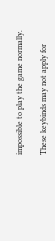impossible to play the game normally.

These keybinds may not apply for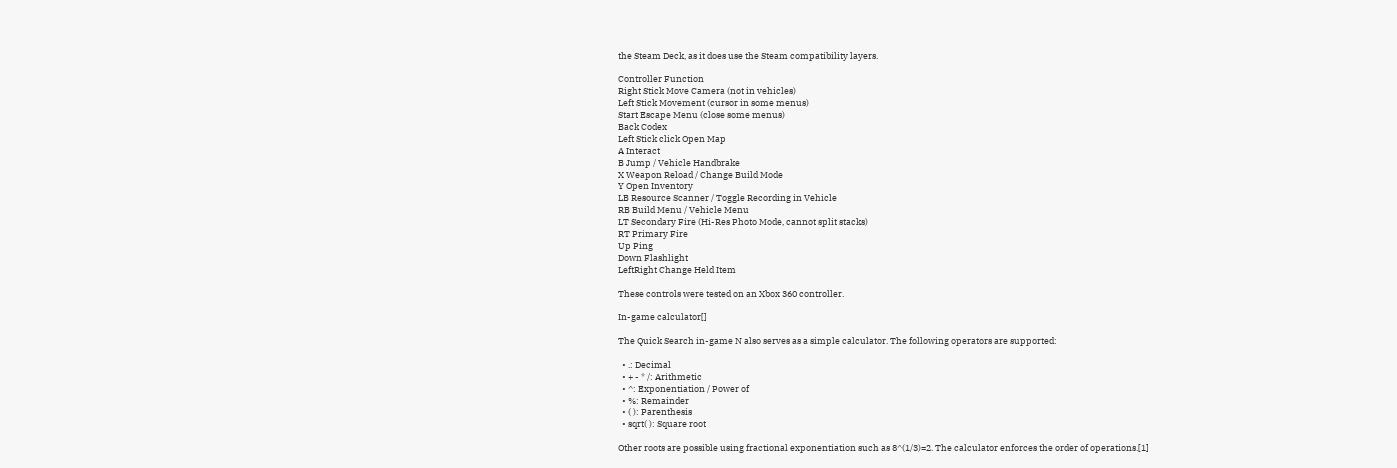the Steam Deck, as it does use the Steam compatibility layers.

Controller Function
Right Stick Move Camera (not in vehicles)
Left Stick Movement (cursor in some menus)
Start Escape Menu (close some menus)
Back Codex
Left Stick click Open Map
A Interact
B Jump / Vehicle Handbrake
X Weapon Reload / Change Build Mode
Y Open Inventory
LB Resource Scanner / Toggle Recording in Vehicle
RB Build Menu / Vehicle Menu
LT Secondary Fire (Hi-Res Photo Mode, cannot split stacks)
RT Primary Fire
Up Ping
Down Flashlight
LeftRight Change Held Item

These controls were tested on an Xbox 360 controller.

In-game calculator[]

The Quick Search in-game N also serves as a simple calculator. The following operators are supported:

  • .: Decimal
  • + - * /: Arithmetic
  • ^: Exponentiation / Power of
  • %: Remainder
  • ( ): Parenthesis
  • sqrt( ): Square root

Other roots are possible using fractional exponentiation such as 8^(1/3)=2. The calculator enforces the order of operations.[1]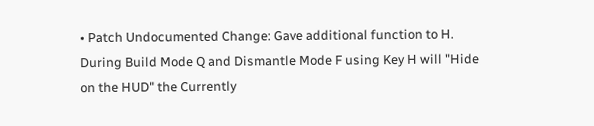• Patch Undocumented Change: Gave additional function to H. During Build Mode Q and Dismantle Mode F using Key H will "Hide on the HUD" the Currently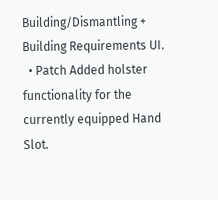Building/Dismantling + Building Requirements UI.
  • Patch Added holster functionality for the currently equipped Hand Slot.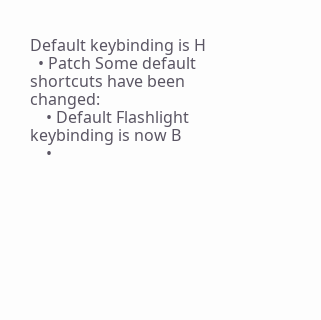Default keybinding is H
  • Patch Some default shortcuts have been changed:
    • Default Flashlight keybinding is now B
    •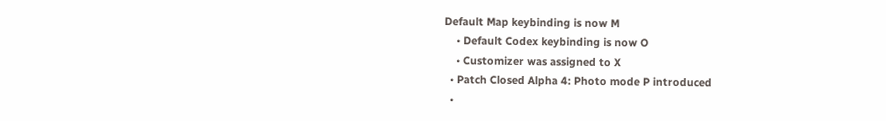Default Map keybinding is now M
    • Default Codex keybinding is now O
    • Customizer was assigned to X
  • Patch Closed Alpha 4: Photo mode P introduced
  •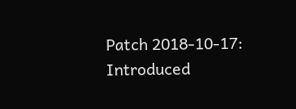Patch 2018-10-17: Introduced